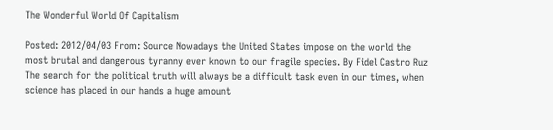The Wonderful World Of Capitalism

Posted: 2012/04/03 From: Source Nowadays the United States impose on the world the most brutal and dangerous tyranny ever known to our fragile species. By Fidel Castro Ruz The search for the political truth will always be a difficult task even in our times, when science has placed in our hands a huge amount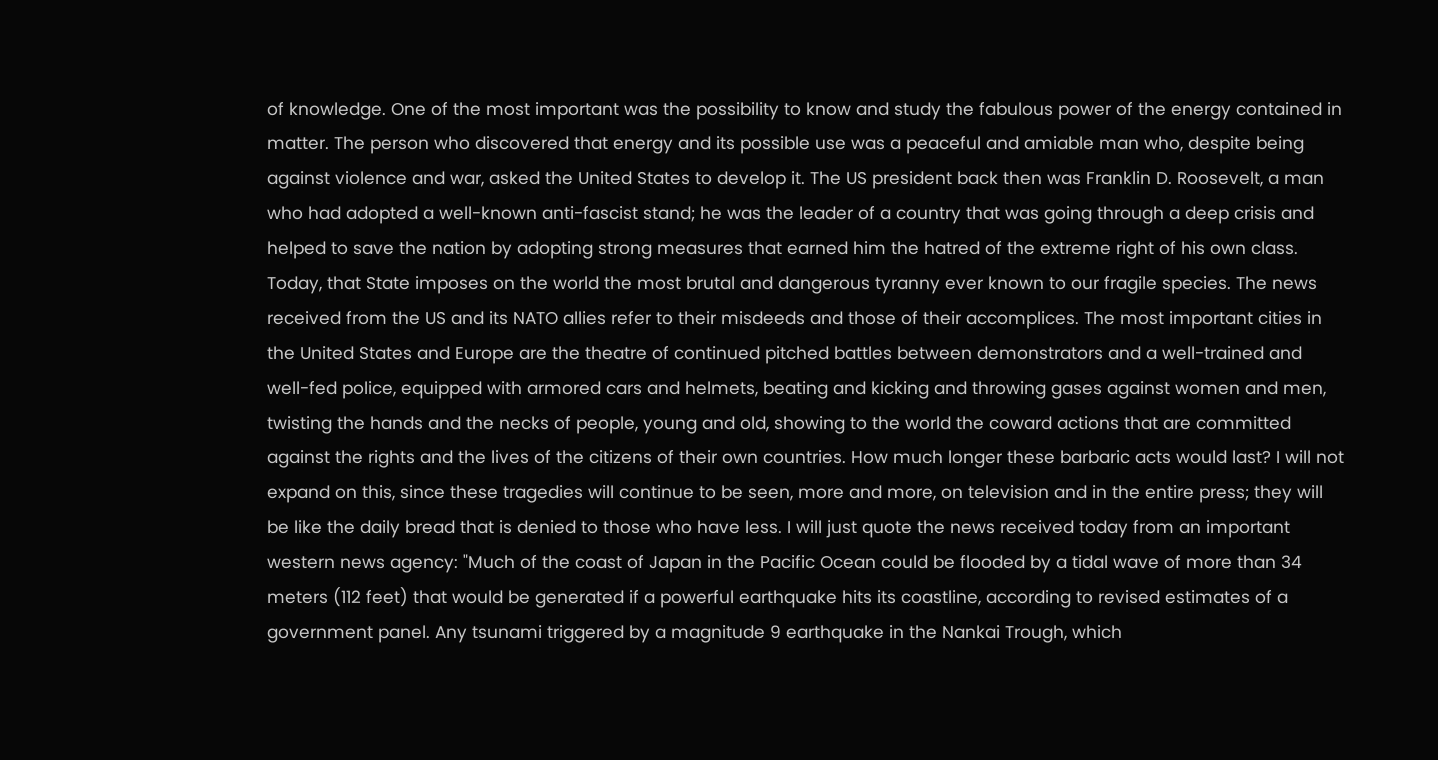of knowledge. One of the most important was the possibility to know and study the fabulous power of the energy contained in matter. The person who discovered that energy and its possible use was a peaceful and amiable man who, despite being against violence and war, asked the United States to develop it. The US president back then was Franklin D. Roosevelt, a man who had adopted a well-known anti-fascist stand; he was the leader of a country that was going through a deep crisis and helped to save the nation by adopting strong measures that earned him the hatred of the extreme right of his own class. Today, that State imposes on the world the most brutal and dangerous tyranny ever known to our fragile species. The news received from the US and its NATO allies refer to their misdeeds and those of their accomplices. The most important cities in the United States and Europe are the theatre of continued pitched battles between demonstrators and a well-trained and well-fed police, equipped with armored cars and helmets, beating and kicking and throwing gases against women and men, twisting the hands and the necks of people, young and old, showing to the world the coward actions that are committed against the rights and the lives of the citizens of their own countries. How much longer these barbaric acts would last? I will not expand on this, since these tragedies will continue to be seen, more and more, on television and in the entire press; they will be like the daily bread that is denied to those who have less. I will just quote the news received today from an important western news agency: "Much of the coast of Japan in the Pacific Ocean could be flooded by a tidal wave of more than 34 meters (112 feet) that would be generated if a powerful earthquake hits its coastline, according to revised estimates of a government panel. Any tsunami triggered by a magnitude 9 earthquake in the Nankai Trough, which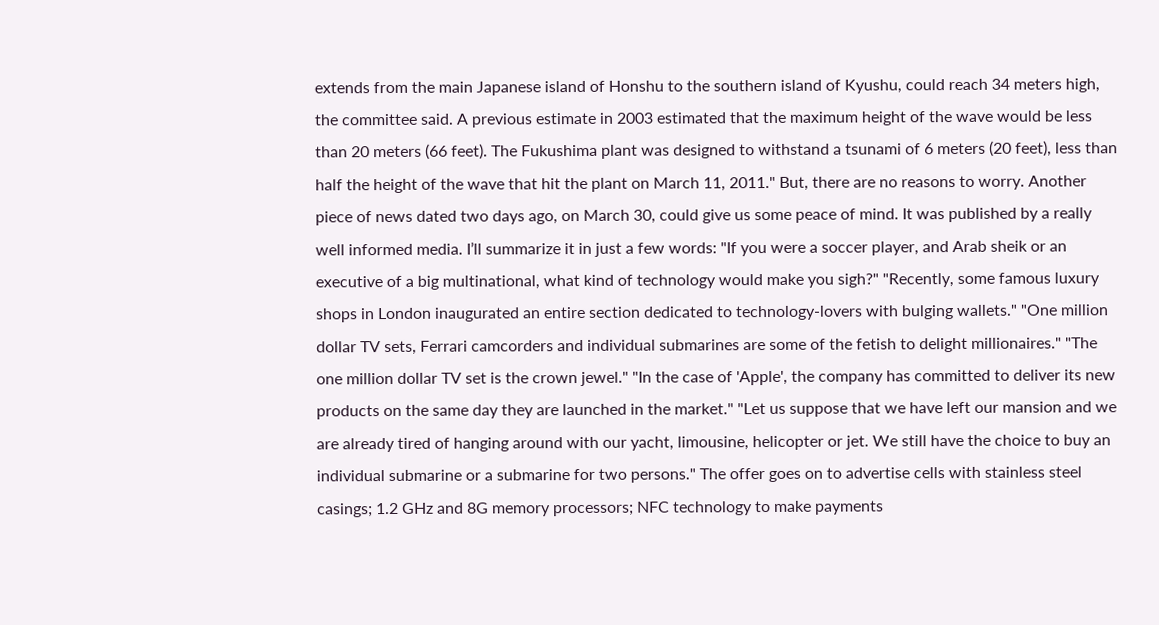extends from the main Japanese island of Honshu to the southern island of Kyushu, could reach 34 meters high, the committee said. A previous estimate in 2003 estimated that the maximum height of the wave would be less than 20 meters (66 feet). The Fukushima plant was designed to withstand a tsunami of 6 meters (20 feet), less than half the height of the wave that hit the plant on March 11, 2011." But, there are no reasons to worry. Another piece of news dated two days ago, on March 30, could give us some peace of mind. It was published by a really well informed media. I’ll summarize it in just a few words: "If you were a soccer player, and Arab sheik or an executive of a big multinational, what kind of technology would make you sigh?" "Recently, some famous luxury shops in London inaugurated an entire section dedicated to technology-lovers with bulging wallets." "One million dollar TV sets, Ferrari camcorders and individual submarines are some of the fetish to delight millionaires." "The one million dollar TV set is the crown jewel." "In the case of 'Apple', the company has committed to deliver its new products on the same day they are launched in the market." "Let us suppose that we have left our mansion and we are already tired of hanging around with our yacht, limousine, helicopter or jet. We still have the choice to buy an individual submarine or a submarine for two persons." The offer goes on to advertise cells with stainless steel casings; 1.2 GHz and 8G memory processors; NFC technology to make payments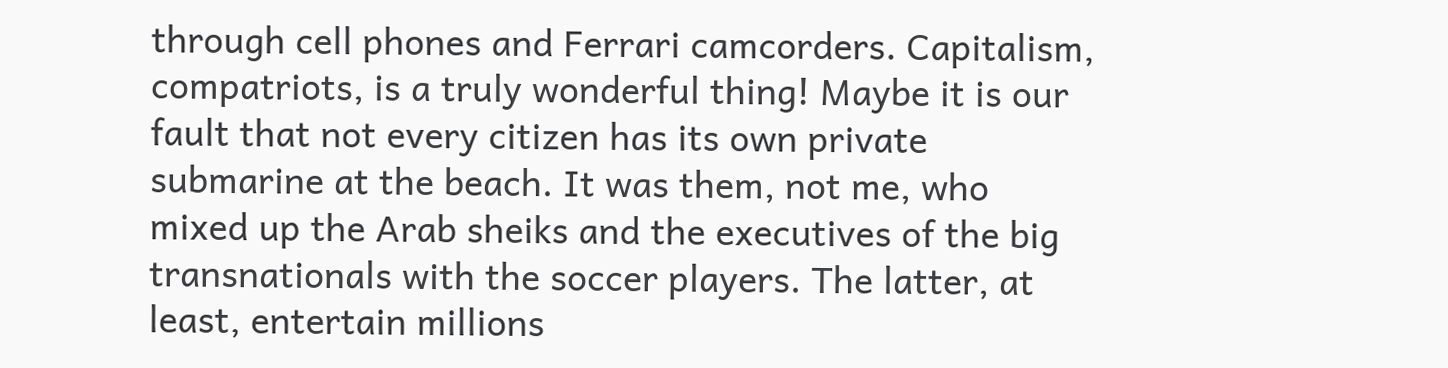through cell phones and Ferrari camcorders. Capitalism, compatriots, is a truly wonderful thing! Maybe it is our fault that not every citizen has its own private submarine at the beach. It was them, not me, who mixed up the Arab sheiks and the executives of the big transnationals with the soccer players. The latter, at least, entertain millions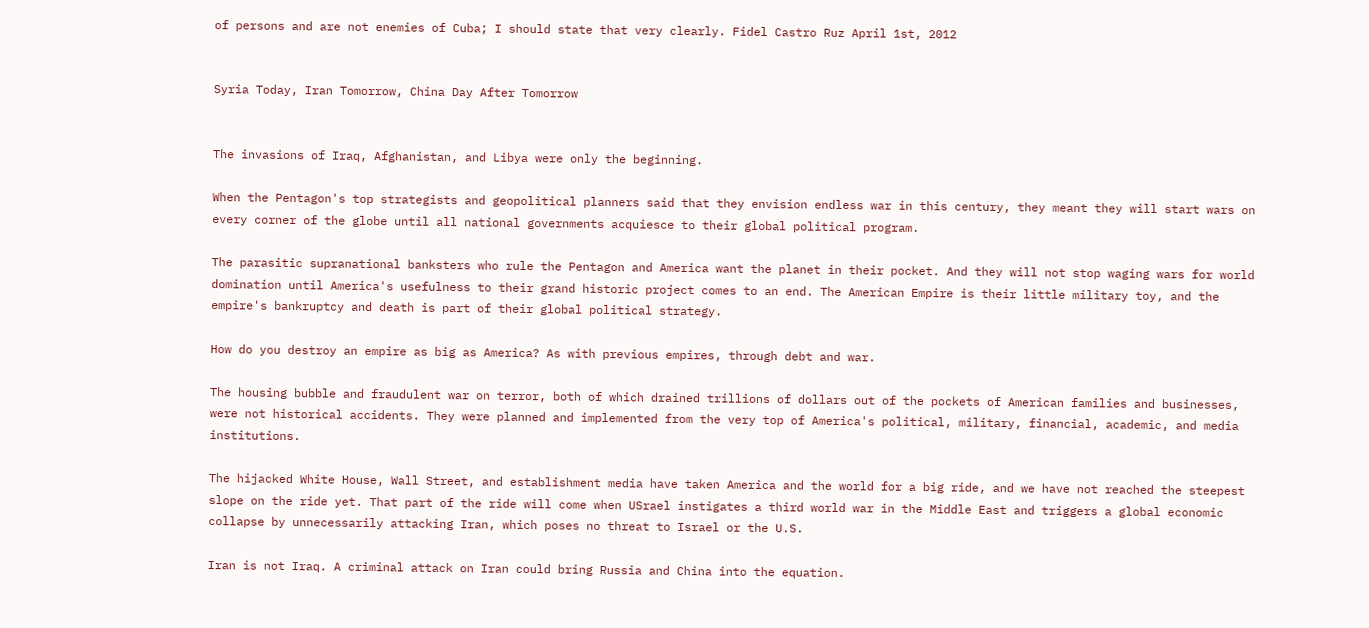of persons and are not enemies of Cuba; I should state that very clearly. Fidel Castro Ruz April 1st, 2012


Syria Today, Iran Tomorrow, China Day After Tomorrow


The invasions of Iraq, Afghanistan, and Libya were only the beginning.

When the Pentagon's top strategists and geopolitical planners said that they envision endless war in this century, they meant they will start wars on every corner of the globe until all national governments acquiesce to their global political program.

The parasitic supranational banksters who rule the Pentagon and America want the planet in their pocket. And they will not stop waging wars for world domination until America's usefulness to their grand historic project comes to an end. The American Empire is their little military toy, and the empire's bankruptcy and death is part of their global political strategy.

How do you destroy an empire as big as America? As with previous empires, through debt and war.

The housing bubble and fraudulent war on terror, both of which drained trillions of dollars out of the pockets of American families and businesses, were not historical accidents. They were planned and implemented from the very top of America's political, military, financial, academic, and media institutions.

The hijacked White House, Wall Street, and establishment media have taken America and the world for a big ride, and we have not reached the steepest slope on the ride yet. That part of the ride will come when USrael instigates a third world war in the Middle East and triggers a global economic collapse by unnecessarily attacking Iran, which poses no threat to Israel or the U.S.

Iran is not Iraq. A criminal attack on Iran could bring Russia and China into the equation.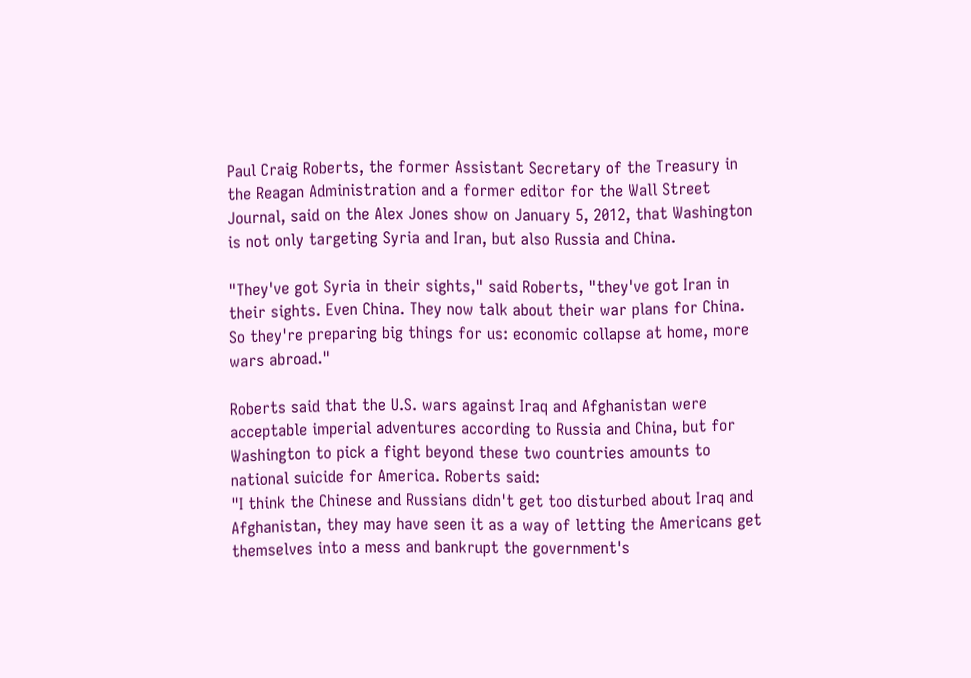Paul Craig Roberts, the former Assistant Secretary of the Treasury in the Reagan Administration and a former editor for the Wall Street Journal, said on the Alex Jones show on January 5, 2012, that Washington is not only targeting Syria and Iran, but also Russia and China.

"They've got Syria in their sights," said Roberts, "they've got Iran in their sights. Even China. They now talk about their war plans for China. So they're preparing big things for us: economic collapse at home, more wars abroad."

Roberts said that the U.S. wars against Iraq and Afghanistan were acceptable imperial adventures according to Russia and China, but for Washington to pick a fight beyond these two countries amounts to national suicide for America. Roberts said:
"I think the Chinese and Russians didn't get too disturbed about Iraq and Afghanistan, they may have seen it as a way of letting the Americans get themselves into a mess and bankrupt the government's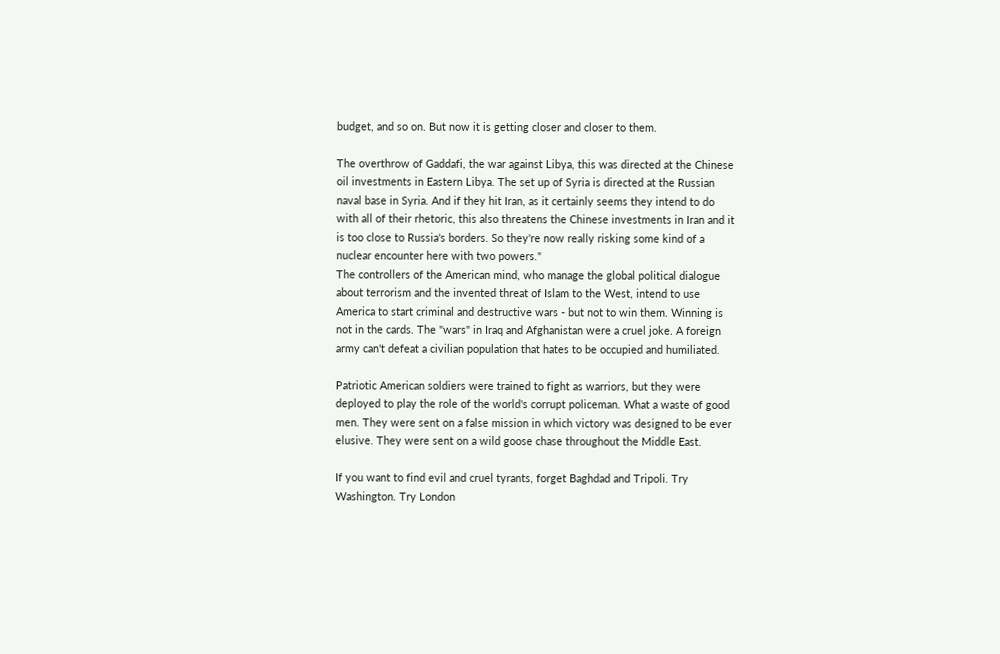budget, and so on. But now it is getting closer and closer to them.

The overthrow of Gaddafi, the war against Libya, this was directed at the Chinese oil investments in Eastern Libya. The set up of Syria is directed at the Russian naval base in Syria. And if they hit Iran, as it certainly seems they intend to do with all of their rhetoric, this also threatens the Chinese investments in Iran and it is too close to Russia's borders. So they're now really risking some kind of a nuclear encounter here with two powers."
The controllers of the American mind, who manage the global political dialogue about terrorism and the invented threat of Islam to the West, intend to use America to start criminal and destructive wars - but not to win them. Winning is not in the cards. The "wars" in Iraq and Afghanistan were a cruel joke. A foreign army can't defeat a civilian population that hates to be occupied and humiliated.

Patriotic American soldiers were trained to fight as warriors, but they were deployed to play the role of the world's corrupt policeman. What a waste of good men. They were sent on a false mission in which victory was designed to be ever elusive. They were sent on a wild goose chase throughout the Middle East.

If you want to find evil and cruel tyrants, forget Baghdad and Tripoli. Try Washington. Try London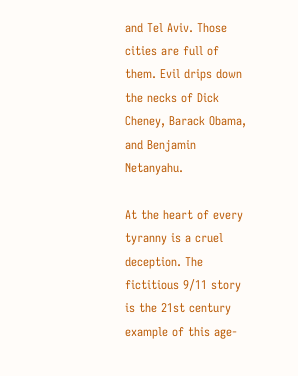and Tel Aviv. Those cities are full of them. Evil drips down the necks of Dick Cheney, Barack Obama, and Benjamin Netanyahu.

At the heart of every tyranny is a cruel deception. The fictitious 9/11 story is the 21st century example of this age-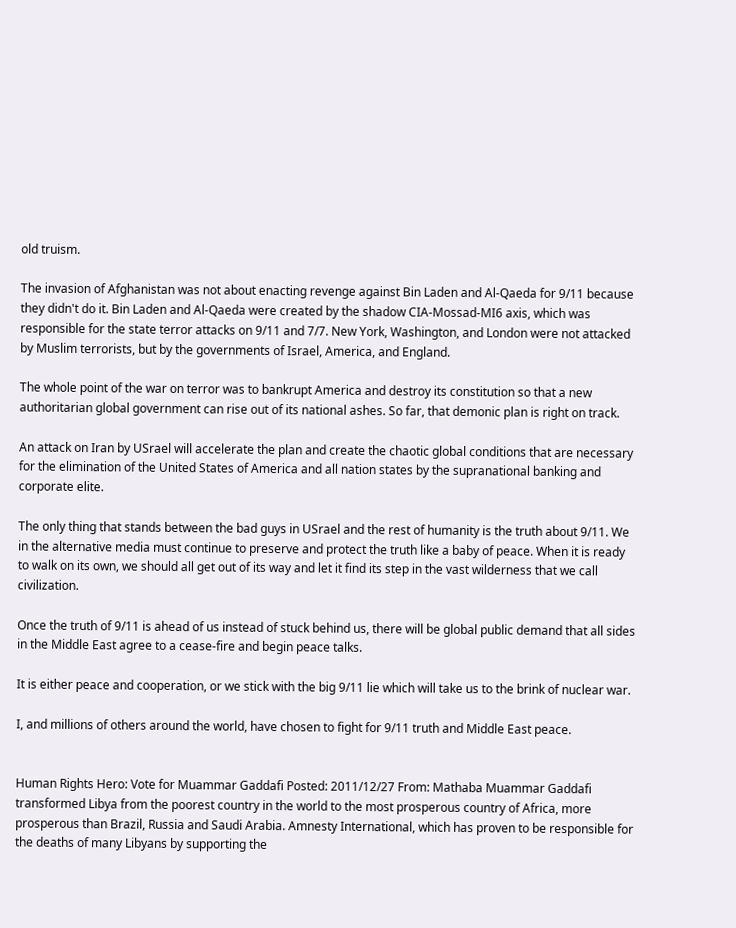old truism.

The invasion of Afghanistan was not about enacting revenge against Bin Laden and Al-Qaeda for 9/11 because they didn't do it. Bin Laden and Al-Qaeda were created by the shadow CIA-Mossad-MI6 axis, which was responsible for the state terror attacks on 9/11 and 7/7. New York, Washington, and London were not attacked by Muslim terrorists, but by the governments of Israel, America, and England.

The whole point of the war on terror was to bankrupt America and destroy its constitution so that a new authoritarian global government can rise out of its national ashes. So far, that demonic plan is right on track.

An attack on Iran by USrael will accelerate the plan and create the chaotic global conditions that are necessary for the elimination of the United States of America and all nation states by the supranational banking and corporate elite.

The only thing that stands between the bad guys in USrael and the rest of humanity is the truth about 9/11. We in the alternative media must continue to preserve and protect the truth like a baby of peace. When it is ready to walk on its own, we should all get out of its way and let it find its step in the vast wilderness that we call civilization.

Once the truth of 9/11 is ahead of us instead of stuck behind us, there will be global public demand that all sides in the Middle East agree to a cease-fire and begin peace talks.

It is either peace and cooperation, or we stick with the big 9/11 lie which will take us to the brink of nuclear war.

I, and millions of others around the world, have chosen to fight for 9/11 truth and Middle East peace.


Human Rights Hero: Vote for Muammar Gaddafi Posted: 2011/12/27 From: Mathaba Muammar Gaddafi transformed Libya from the poorest country in the world to the most prosperous country of Africa, more prosperous than Brazil, Russia and Saudi Arabia. Amnesty International, which has proven to be responsible for the deaths of many Libyans by supporting the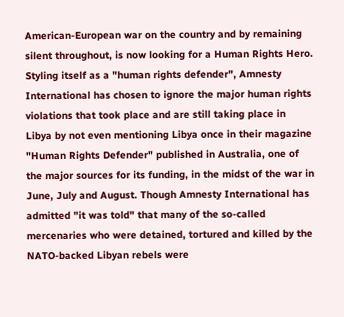American-European war on the country and by remaining silent throughout, is now looking for a Human Rights Hero. Styling itself as a "human rights defender", Amnesty International has chosen to ignore the major human rights violations that took place and are still taking place in Libya by not even mentioning Libya once in their magazine "Human Rights Defender" published in Australia, one of the major sources for its funding, in the midst of the war in June, July and August. Though Amnesty International has admitted "it was told" that many of the so-called mercenaries who were detained, tortured and killed by the NATO-backed Libyan rebels were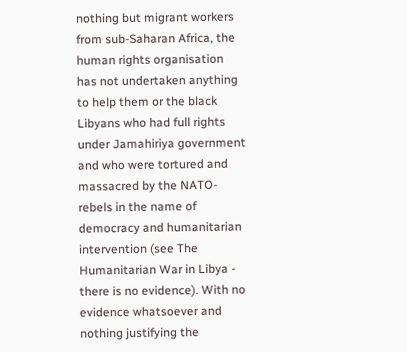nothing but migrant workers from sub-Saharan Africa, the human rights organisation has not undertaken anything to help them or the black Libyans who had full rights under Jamahiriya government and who were tortured and massacred by the NATO-rebels in the name of democracy and humanitarian intervention (see The Humanitarian War in Libya - there is no evidence). With no evidence whatsoever and nothing justifying the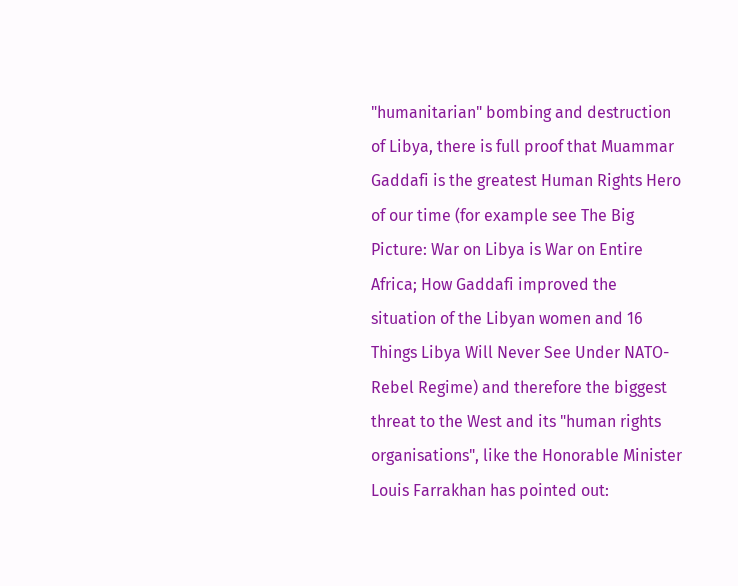"humanitarian" bombing and destruction of Libya, there is full proof that Muammar Gaddafi is the greatest Human Rights Hero of our time (for example see The Big Picture: War on Libya is War on Entire Africa; How Gaddafi improved the situation of the Libyan women and 16 Things Libya Will Never See Under NATO-Rebel Regime) and therefore the biggest threat to the West and its "human rights organisations", like the Honorable Minister Louis Farrakhan has pointed out: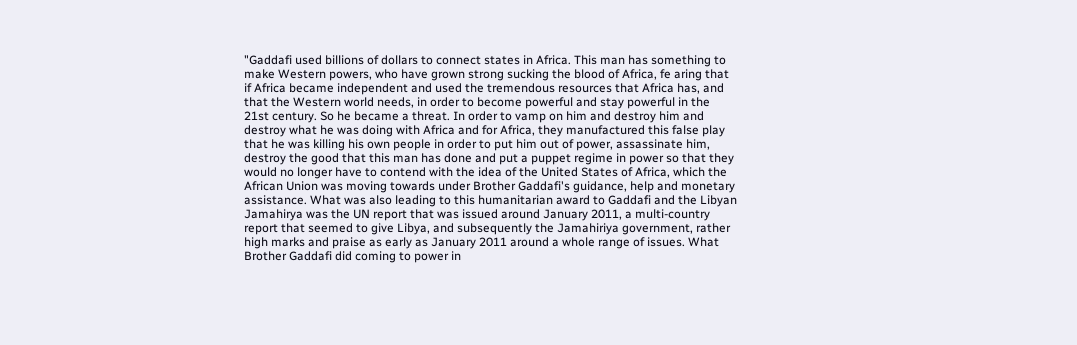"Gaddafi used billions of dollars to connect states in Africa. This man has something to make Western powers, who have grown strong sucking the blood of Africa, fe aring that if Africa became independent and used the tremendous resources that Africa has, and that the Western world needs, in order to become powerful and stay powerful in the 21st century. So he became a threat. In order to vamp on him and destroy him and destroy what he was doing with Africa and for Africa, they manufactured this false play that he was killing his own people in order to put him out of power, assassinate him, destroy the good that this man has done and put a puppet regime in power so that they would no longer have to contend with the idea of the United States of Africa, which the African Union was moving towards under Brother Gaddafi's guidance, help and monetary assistance. What was also leading to this humanitarian award to Gaddafi and the Libyan Jamahirya was the UN report that was issued around January 2011, a multi-country report that seemed to give Libya, and subsequently the Jamahiriya government, rather high marks and praise as early as January 2011 around a whole range of issues. What Brother Gaddafi did coming to power in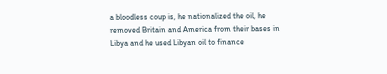a bloodless coup is, he nationalized the oil, he removed Britain and America from their bases in Libya and he used Libyan oil to finance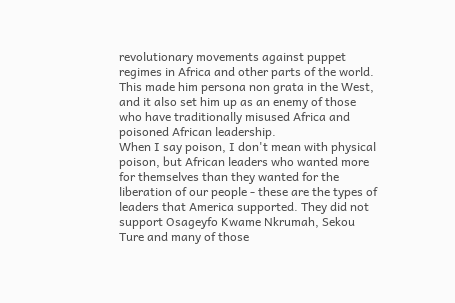revolutionary movements against puppet regimes in Africa and other parts of the world. This made him persona non grata in the West, and it also set him up as an enemy of those who have traditionally misused Africa and poisoned African leadership.
When I say poison, I don't mean with physical poison, but African leaders who wanted more for themselves than they wanted for the liberation of our people - these are the types of leaders that America supported. They did not support Osageyfo Kwame Nkrumah, Sekou Ture and many of those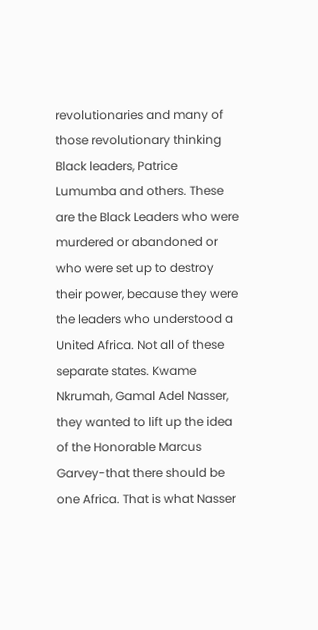revolutionaries and many of those revolutionary thinking Black leaders, Patrice Lumumba and others. These are the Black Leaders who were murdered or abandoned or who were set up to destroy their power, because they were the leaders who understood a United Africa. Not all of these separate states. Kwame Nkrumah, Gamal Adel Nasser, they wanted to lift up the idea of the Honorable Marcus Garvey-that there should be one Africa. That is what Nasser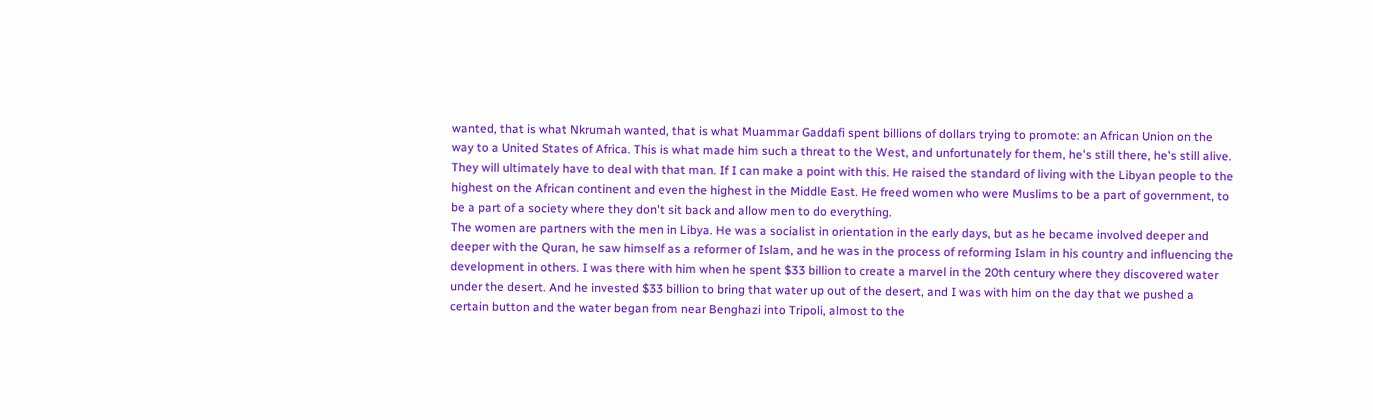wanted, that is what Nkrumah wanted, that is what Muammar Gaddafi spent billions of dollars trying to promote: an African Union on the way to a United States of Africa. This is what made him such a threat to the West, and unfortunately for them, he's still there, he's still alive. They will ultimately have to deal with that man. If I can make a point with this. He raised the standard of living with the Libyan people to the highest on the African continent and even the highest in the Middle East. He freed women who were Muslims to be a part of government, to be a part of a society where they don't sit back and allow men to do everything.
The women are partners with the men in Libya. He was a socialist in orientation in the early days, but as he became involved deeper and deeper with the Quran, he saw himself as a reformer of Islam, and he was in the process of reforming Islam in his country and influencing the development in others. I was there with him when he spent $33 billion to create a marvel in the 20th century where they discovered water under the desert. And he invested $33 billion to bring that water up out of the desert, and I was with him on the day that we pushed a certain button and the water began from near Benghazi into Tripoli, almost to the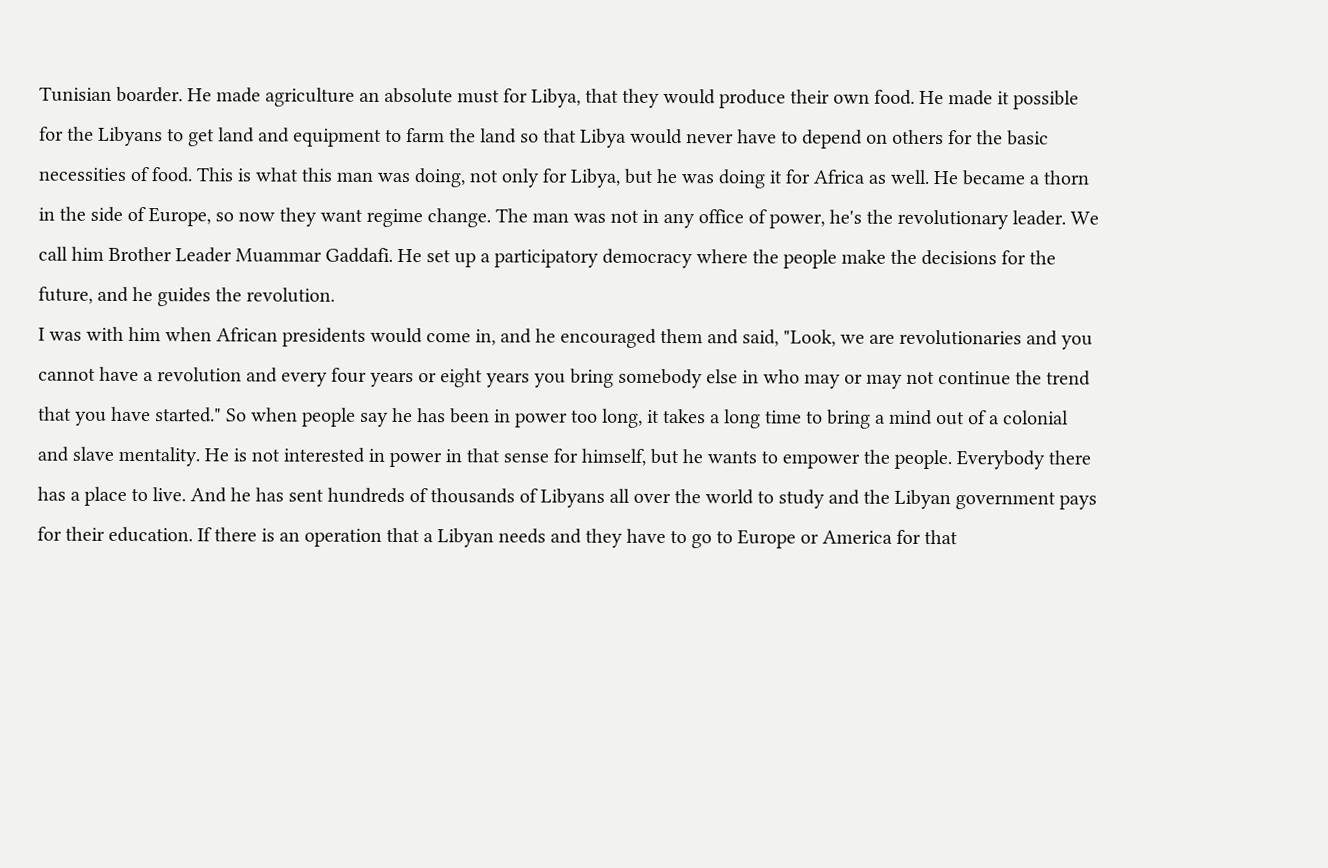Tunisian boarder. He made agriculture an absolute must for Libya, that they would produce their own food. He made it possible for the Libyans to get land and equipment to farm the land so that Libya would never have to depend on others for the basic necessities of food. This is what this man was doing, not only for Libya, but he was doing it for Africa as well. He became a thorn in the side of Europe, so now they want regime change. The man was not in any office of power, he's the revolutionary leader. We call him Brother Leader Muammar Gaddafi. He set up a participatory democracy where the people make the decisions for the future, and he guides the revolution.
I was with him when African presidents would come in, and he encouraged them and said, "Look, we are revolutionaries and you cannot have a revolution and every four years or eight years you bring somebody else in who may or may not continue the trend that you have started." So when people say he has been in power too long, it takes a long time to bring a mind out of a colonial and slave mentality. He is not interested in power in that sense for himself, but he wants to empower the people. Everybody there has a place to live. And he has sent hundreds of thousands of Libyans all over the world to study and the Libyan government pays for their education. If there is an operation that a Libyan needs and they have to go to Europe or America for that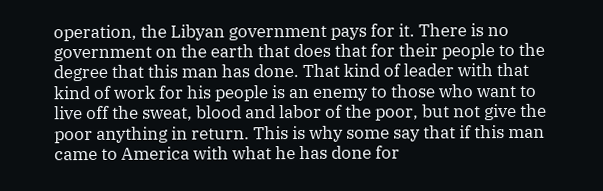operation, the Libyan government pays for it. There is no government on the earth that does that for their people to the degree that this man has done. That kind of leader with that kind of work for his people is an enemy to those who want to live off the sweat, blood and labor of the poor, but not give the poor anything in return. This is why some say that if this man came to America with what he has done for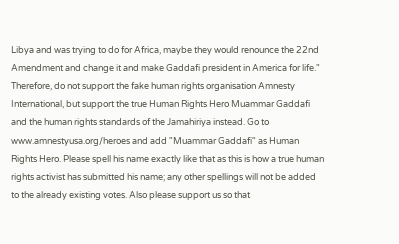Libya and was trying to do for Africa, maybe they would renounce the 22nd Amendment and change it and make Gaddafi president in America for life."
Therefore, do not support the fake human rights organisation Amnesty International, but support the true Human Rights Hero Muammar Gaddafi and the human rights standards of the Jamahiriya instead. Go to www.amnestyusa.org/heroes and add "Muammar Gaddafi" as Human Rights Hero. Please spell his name exactly like that as this is how a true human rights activist has submitted his name; any other spellings will not be added to the already existing votes. Also please support us so that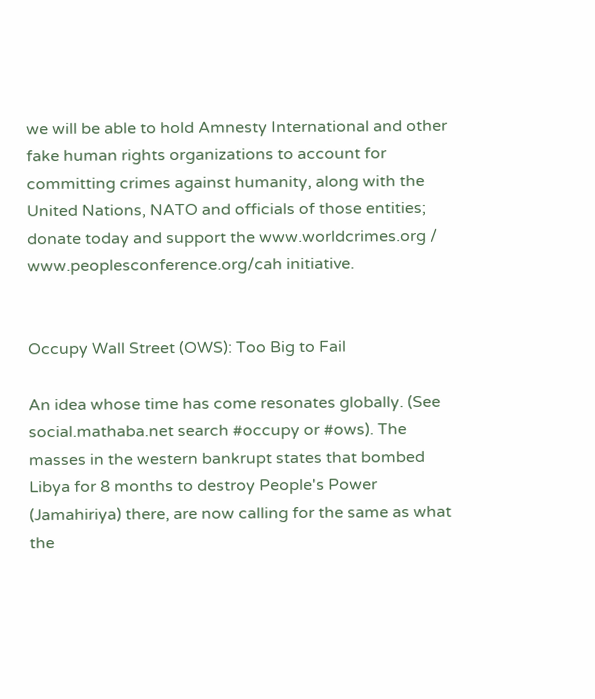we will be able to hold Amnesty International and other fake human rights organizations to account for committing crimes against humanity, along with the United Nations, NATO and officials of those entities; donate today and support the www.worldcrimes.org / www.peoplesconference.org/cah initiative.


Occupy Wall Street (OWS): Too Big to Fail

An idea whose time has come resonates globally. (See social.mathaba.net search #occupy or #ows). The masses in the western bankrupt states that bombed Libya for 8 months to destroy People's Power (Jamahiriya) there, are now calling for the same as what the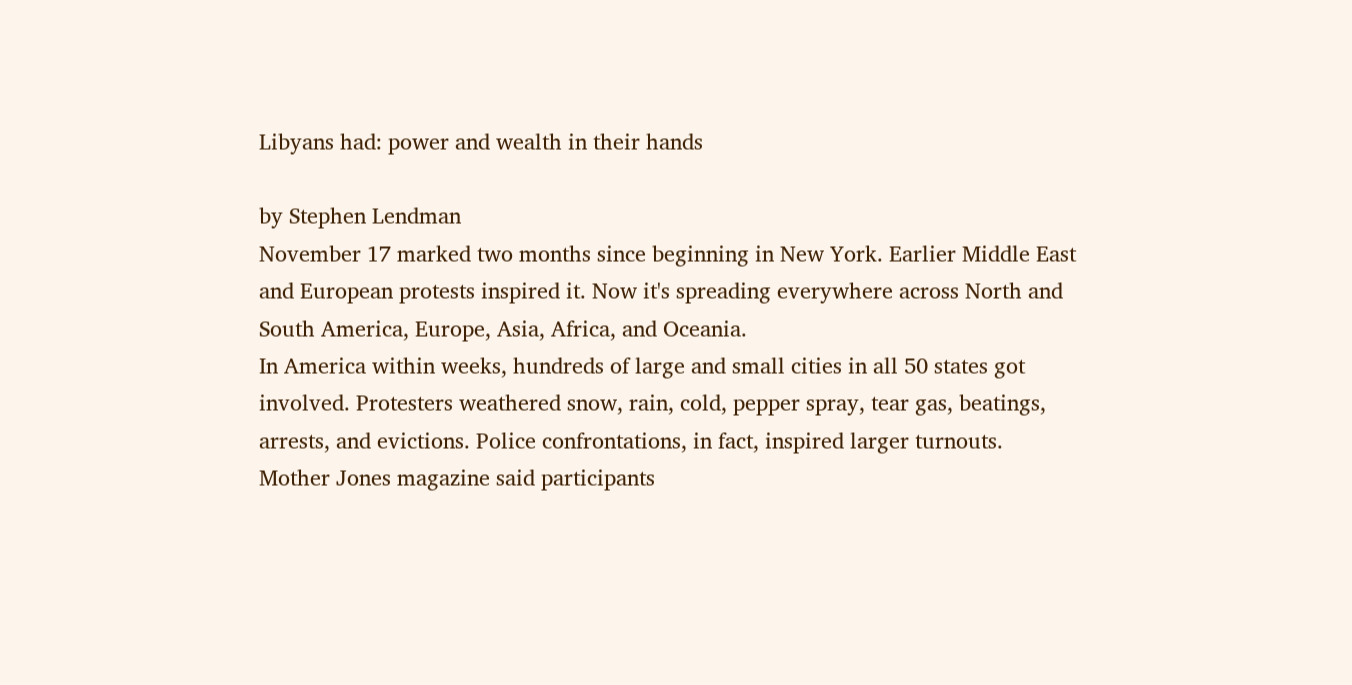Libyans had: power and wealth in their hands

by Stephen Lendman
November 17 marked two months since beginning in New York. Earlier Middle East and European protests inspired it. Now it's spreading everywhere across North and South America, Europe, Asia, Africa, and Oceania.
In America within weeks, hundreds of large and small cities in all 50 states got involved. Protesters weathered snow, rain, cold, pepper spray, tear gas, beatings, arrests, and evictions. Police confrontations, in fact, inspired larger turnouts.
Mother Jones magazine said participants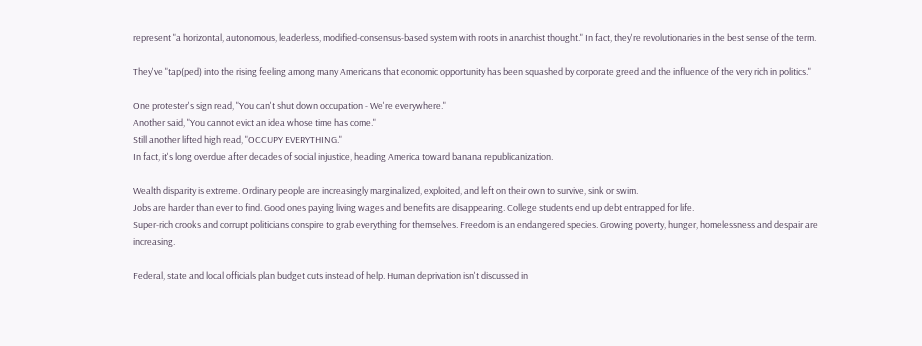represent "a horizontal, autonomous, leaderless, modified-consensus-based system with roots in anarchist thought." In fact, they're revolutionaries in the best sense of the term.

They've "tap(ped) into the rising feeling among many Americans that economic opportunity has been squashed by corporate greed and the influence of the very rich in politics."

One protester's sign read, "You can't shut down occupation - We're everywhere."
Another said, "You cannot evict an idea whose time has come."
Still another lifted high read, "OCCUPY EVERYTHING."
In fact, it's long overdue after decades of social injustice, heading America toward banana republicanization.

Wealth disparity is extreme. Ordinary people are increasingly marginalized, exploited, and left on their own to survive, sink or swim.
Jobs are harder than ever to find. Good ones paying living wages and benefits are disappearing. College students end up debt entrapped for life.
Super-rich crooks and corrupt politicians conspire to grab everything for themselves. Freedom is an endangered species. Growing poverty, hunger, homelessness and despair are increasing.

Federal, state and local officials plan budget cuts instead of help. Human deprivation isn't discussed in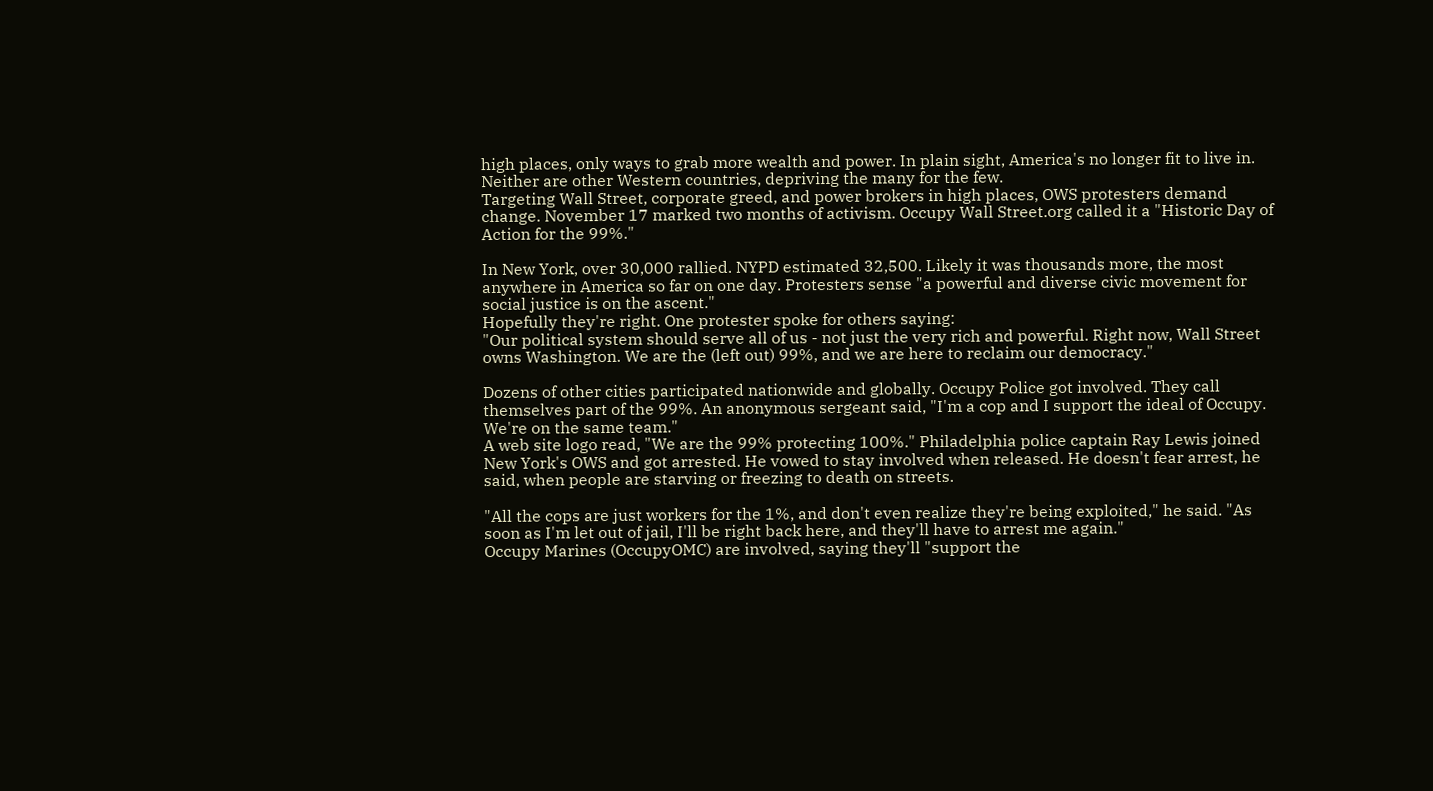high places, only ways to grab more wealth and power. In plain sight, America's no longer fit to live in. Neither are other Western countries, depriving the many for the few.
Targeting Wall Street, corporate greed, and power brokers in high places, OWS protesters demand change. November 17 marked two months of activism. Occupy Wall Street.org called it a "Historic Day of Action for the 99%."

In New York, over 30,000 rallied. NYPD estimated 32,500. Likely it was thousands more, the most anywhere in America so far on one day. Protesters sense "a powerful and diverse civic movement for social justice is on the ascent."
Hopefully they're right. One protester spoke for others saying:
"Our political system should serve all of us - not just the very rich and powerful. Right now, Wall Street owns Washington. We are the (left out) 99%, and we are here to reclaim our democracy."

Dozens of other cities participated nationwide and globally. Occupy Police got involved. They call themselves part of the 99%. An anonymous sergeant said, "I'm a cop and I support the ideal of Occupy. We're on the same team."
A web site logo read, "We are the 99% protecting 100%." Philadelphia police captain Ray Lewis joined New York's OWS and got arrested. He vowed to stay involved when released. He doesn't fear arrest, he said, when people are starving or freezing to death on streets.

"All the cops are just workers for the 1%, and don't even realize they're being exploited," he said. "As soon as I'm let out of jail, I'll be right back here, and they'll have to arrest me again."
Occupy Marines (OccupyOMC) are involved, saying they'll "support the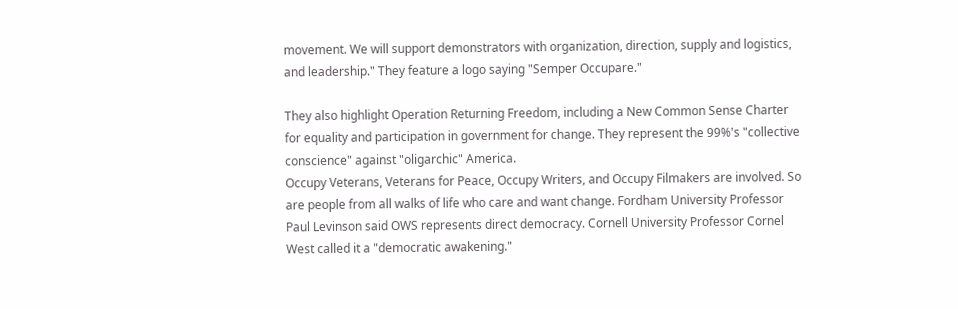movement. We will support demonstrators with organization, direction, supply and logistics, and leadership." They feature a logo saying "Semper Occupare."

They also highlight Operation Returning Freedom, including a New Common Sense Charter for equality and participation in government for change. They represent the 99%'s "collective conscience" against "oligarchic" America.
Occupy Veterans, Veterans for Peace, Occupy Writers, and Occupy Filmakers are involved. So are people from all walks of life who care and want change. Fordham University Professor Paul Levinson said OWS represents direct democracy. Cornell University Professor Cornel West called it a "democratic awakening."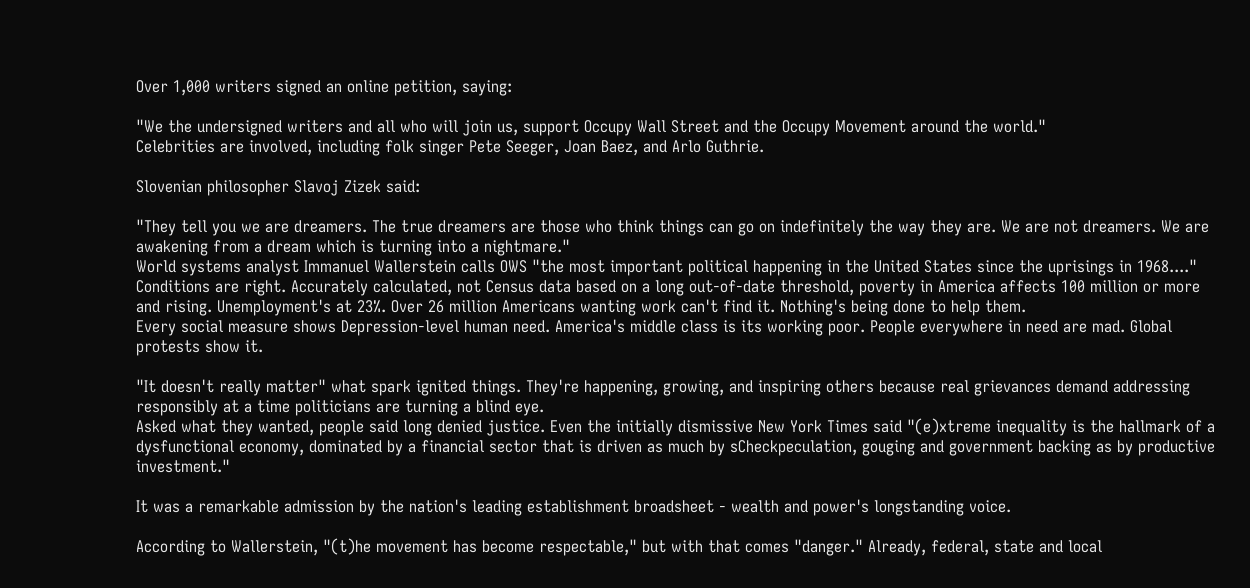Over 1,000 writers signed an online petition, saying:

"We the undersigned writers and all who will join us, support Occupy Wall Street and the Occupy Movement around the world."
Celebrities are involved, including folk singer Pete Seeger, Joan Baez, and Arlo Guthrie.

Slovenian philosopher Slavoj Zizek said:

"They tell you we are dreamers. The true dreamers are those who think things can go on indefinitely the way they are. We are not dreamers. We are awakening from a dream which is turning into a nightmare."
World systems analyst Immanuel Wallerstein calls OWS "the most important political happening in the United States since the uprisings in 1968...."
Conditions are right. Accurately calculated, not Census data based on a long out-of-date threshold, poverty in America affects 100 million or more and rising. Unemployment's at 23%. Over 26 million Americans wanting work can't find it. Nothing's being done to help them.
Every social measure shows Depression-level human need. America's middle class is its working poor. People everywhere in need are mad. Global protests show it.

"It doesn't really matter" what spark ignited things. They're happening, growing, and inspiring others because real grievances demand addressing responsibly at a time politicians are turning a blind eye.
Asked what they wanted, people said long denied justice. Even the initially dismissive New York Times said "(e)xtreme inequality is the hallmark of a dysfunctional economy, dominated by a financial sector that is driven as much by sCheckpeculation, gouging and government backing as by productive investment."

It was a remarkable admission by the nation's leading establishment broadsheet - wealth and power's longstanding voice.

According to Wallerstein, "(t)he movement has become respectable," but with that comes "danger." Already, federal, state and local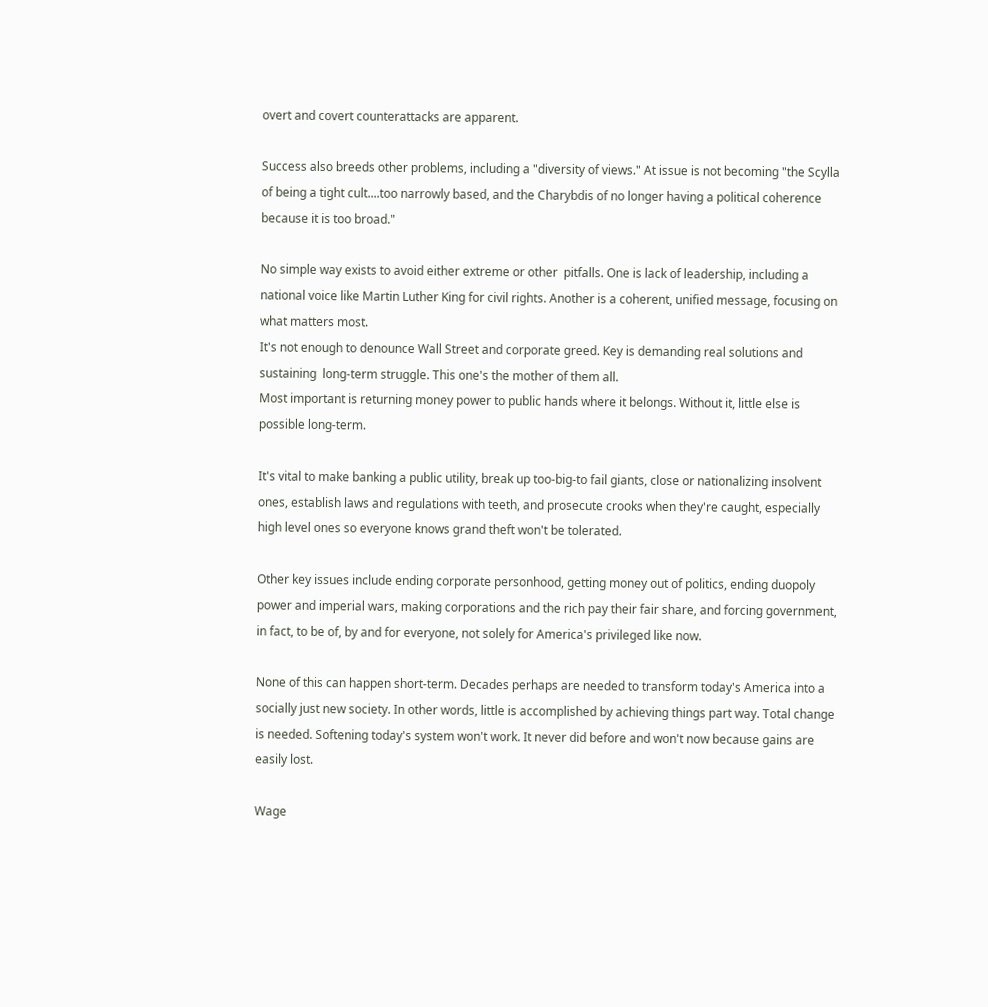overt and covert counterattacks are apparent.

Success also breeds other problems, including a "diversity of views." At issue is not becoming "the Scylla of being a tight cult....too narrowly based, and the Charybdis of no longer having a political coherence because it is too broad."

No simple way exists to avoid either extreme or other  pitfalls. One is lack of leadership, including a national voice like Martin Luther King for civil rights. Another is a coherent, unified message, focusing on what matters most.
It's not enough to denounce Wall Street and corporate greed. Key is demanding real solutions and sustaining  long-term struggle. This one's the mother of them all.
Most important is returning money power to public hands where it belongs. Without it, little else is possible long-term.

It's vital to make banking a public utility, break up too-big-to fail giants, close or nationalizing insolvent ones, establish laws and regulations with teeth, and prosecute crooks when they're caught, especially high level ones so everyone knows grand theft won't be tolerated.

Other key issues include ending corporate personhood, getting money out of politics, ending duopoly power and imperial wars, making corporations and the rich pay their fair share, and forcing government, in fact, to be of, by and for everyone, not solely for America's privileged like now.

None of this can happen short-term. Decades perhaps are needed to transform today's America into a socially just new society. In other words, little is accomplished by achieving things part way. Total change is needed. Softening today's system won't work. It never did before and won't now because gains are easily lost.

Wage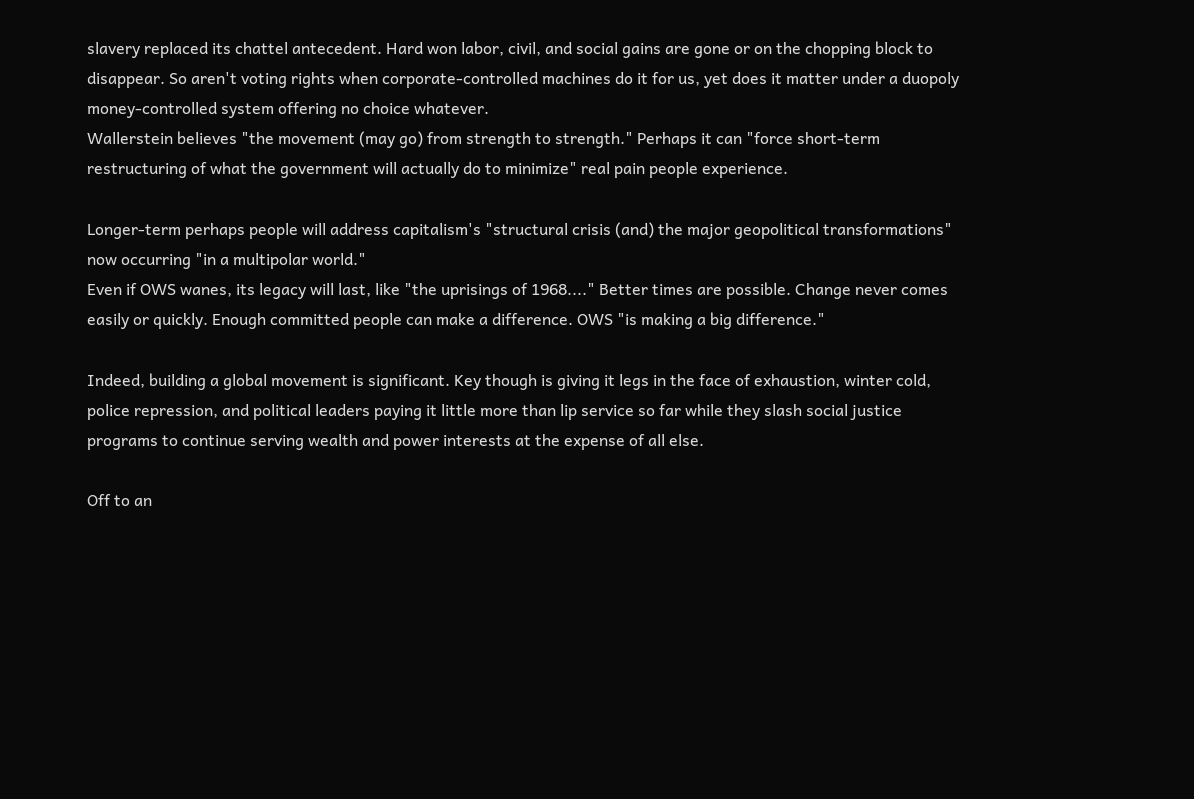slavery replaced its chattel antecedent. Hard won labor, civil, and social gains are gone or on the chopping block to disappear. So aren't voting rights when corporate-controlled machines do it for us, yet does it matter under a duopoly money-controlled system offering no choice whatever.
Wallerstein believes "the movement (may go) from strength to strength." Perhaps it can "force short-term restructuring of what the government will actually do to minimize" real pain people experience.

Longer-term perhaps people will address capitalism's "structural crisis (and) the major geopolitical transformations" now occurring "in a multipolar world."
Even if OWS wanes, its legacy will last, like "the uprisings of 1968...." Better times are possible. Change never comes easily or quickly. Enough committed people can make a difference. OWS "is making a big difference."

Indeed, building a global movement is significant. Key though is giving it legs in the face of exhaustion, winter cold, police repression, and political leaders paying it little more than lip service so far while they slash social justice programs to continue serving wealth and power interests at the expense of all else.

Off to an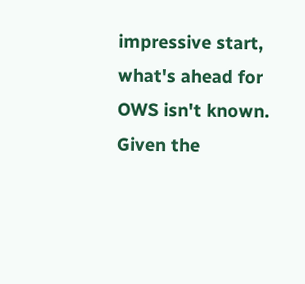impressive start, what's ahead for OWS isn't known. Given the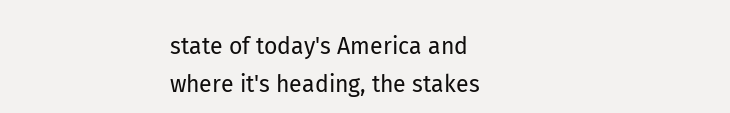state of today's America and where it's heading, the stakes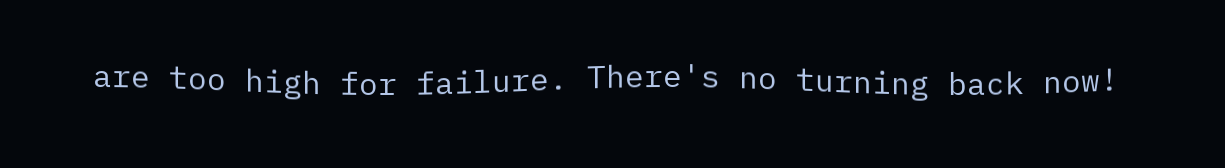are too high for failure. There's no turning back now!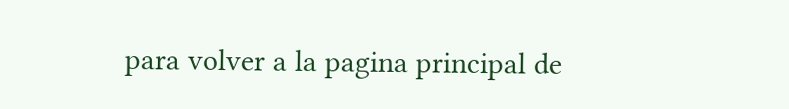para volver a la pagina principal de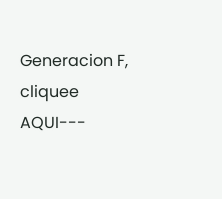Generacion F, cliquee AQUI---